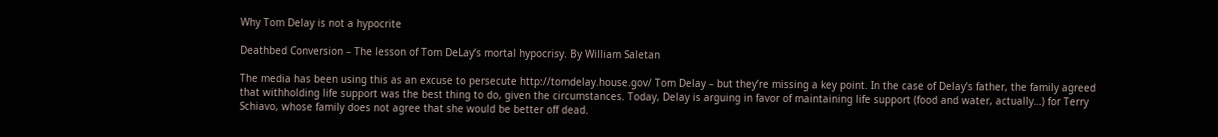Why Tom Delay is not a hypocrite

Deathbed Conversion – The lesson of Tom DeLay’s mortal hypocrisy. By William Saletan

The media has been using this as an excuse to persecute http://tomdelay.house.gov/ Tom Delay – but they’re missing a key point. In the case of Delay’s father, the family agreed that withholding life support was the best thing to do, given the circumstances. Today, Delay is arguing in favor of maintaining life support (food and water, actually…) for Terry Schiavo, whose family does not agree that she would be better off dead.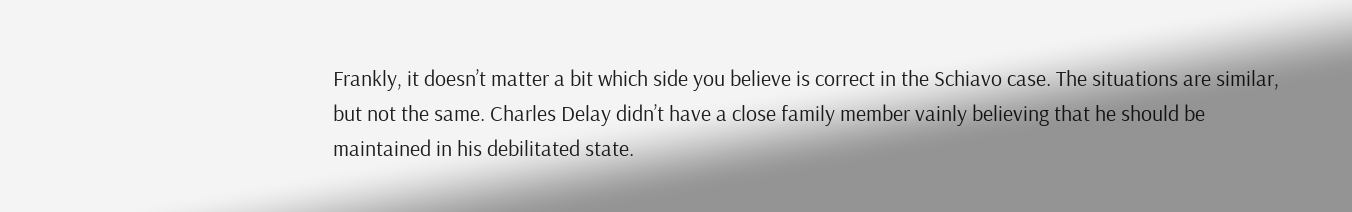Frankly, it doesn’t matter a bit which side you believe is correct in the Schiavo case. The situations are similar, but not the same. Charles Delay didn’t have a close family member vainly believing that he should be maintained in his debilitated state.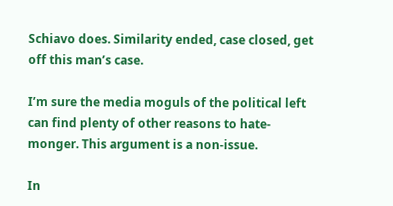Schiavo does. Similarity ended, case closed, get off this man’s case.

I’m sure the media moguls of the political left can find plenty of other reasons to hate-monger. This argument is a non-issue.

In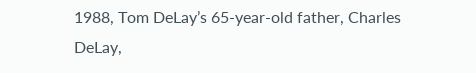1988, Tom DeLay’s 65-year-old father, Charles DeLay,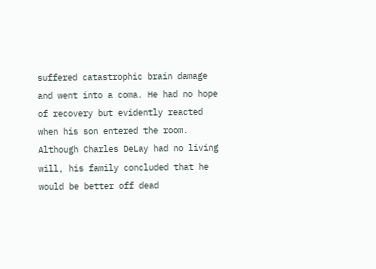suffered catastrophic brain damage and went into a coma. He had no hope of recovery but evidently reacted when his son entered the room. Although Charles DeLay had no living will, his family concluded that he would be better off dead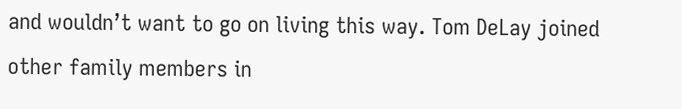and wouldn’t want to go on living this way. Tom DeLay joined other family members in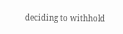deciding to withhold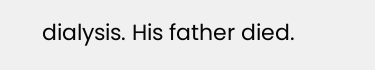dialysis. His father died.